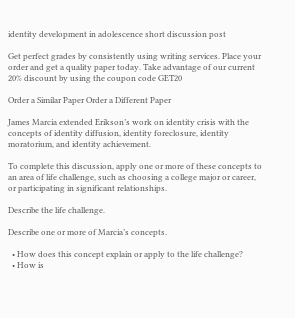identity development in adolescence short discussion post

Get perfect grades by consistently using writing services. Place your order and get a quality paper today. Take advantage of our current 20% discount by using the coupon code GET20

Order a Similar Paper Order a Different Paper

James Marcia extended Erikson’s work on identity crisis with the concepts of identity diffusion, identity foreclosure, identity moratorium, and identity achievement.

To complete this discussion, apply one or more of these concepts to an area of life challenge, such as choosing a college major or career, or participating in significant relationships.

Describe the life challenge.

Describe one or more of Marcia’s concepts.

  • How does this concept explain or apply to the life challenge?
  • How is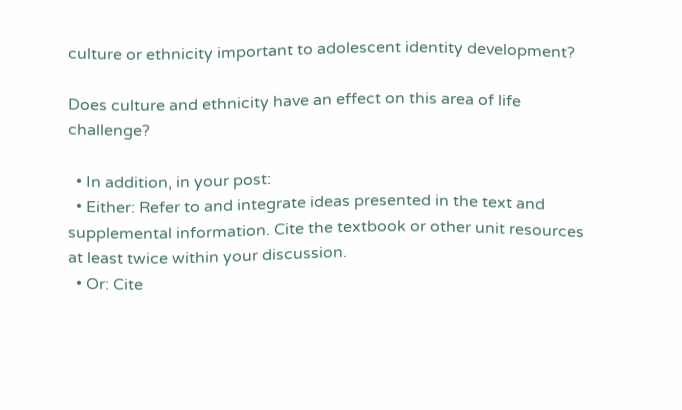culture or ethnicity important to adolescent identity development?

Does culture and ethnicity have an effect on this area of life challenge?

  • In addition, in your post:
  • Either: Refer to and integrate ideas presented in the text and supplemental information. Cite the textbook or other unit resources at least twice within your discussion.
  • Or: Cite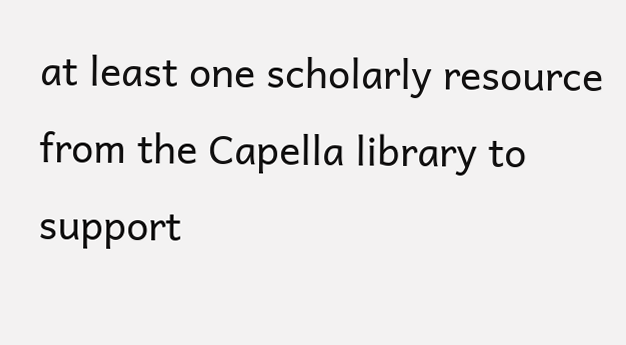at least one scholarly resource from the Capella library to support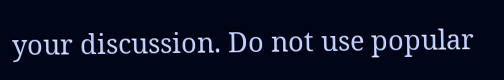your discussion. Do not use popular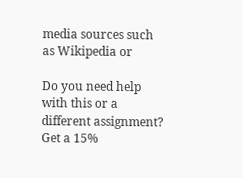media sources such as Wikipedia or

Do you need help with this or a different assignment? Get a 15%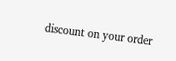discount on your order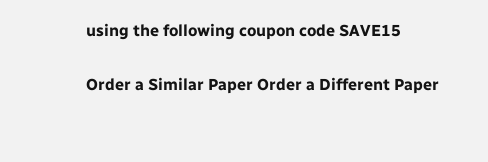using the following coupon code SAVE15

Order a Similar Paper Order a Different Paper